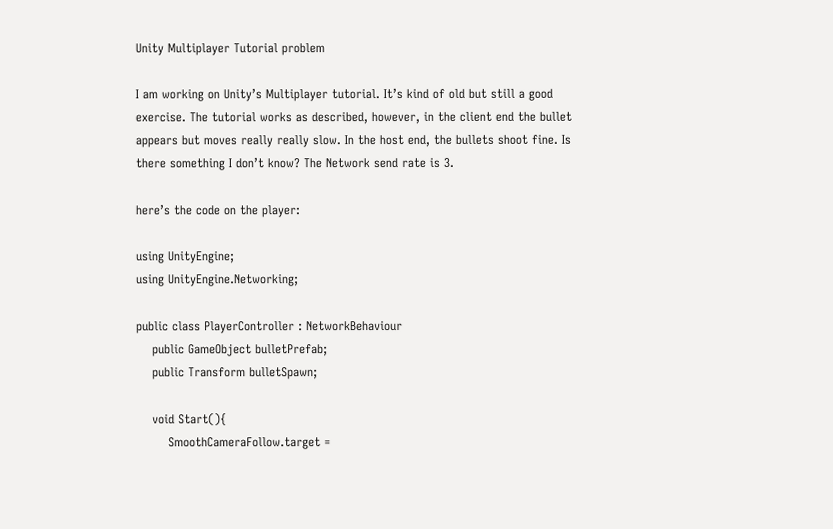Unity Multiplayer Tutorial problem

I am working on Unity’s Multiplayer tutorial. It’s kind of old but still a good exercise. The tutorial works as described, however, in the client end the bullet appears but moves really really slow. In the host end, the bullets shoot fine. Is there something I don’t know? The Network send rate is 3.

here’s the code on the player:

using UnityEngine;
using UnityEngine.Networking;

public class PlayerController : NetworkBehaviour
    public GameObject bulletPrefab;
    public Transform bulletSpawn;

    void Start(){
        SmoothCameraFollow.target =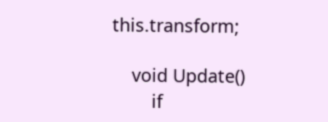this.transform;

    void Update()
        if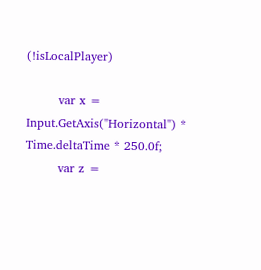(!isLocalPlayer)

        var x = Input.GetAxis("Horizontal") * Time.deltaTime * 250.0f;
        var z =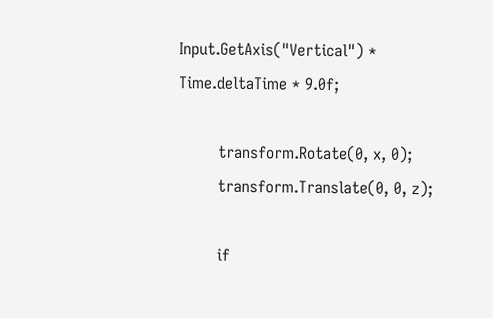Input.GetAxis("Vertical") * Time.deltaTime * 9.0f;

        transform.Rotate(0, x, 0);
        transform.Translate(0, 0, z);

        if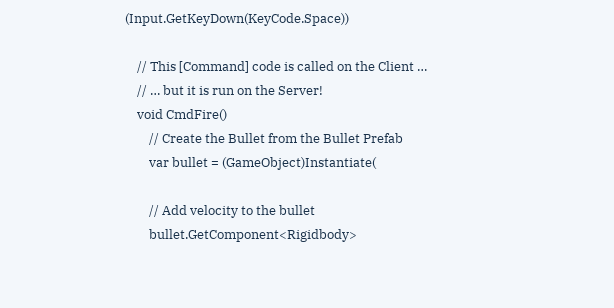(Input.GetKeyDown(KeyCode.Space))

    // This [Command] code is called on the Client …
    // … but it is run on the Server!
    void CmdFire()
        // Create the Bullet from the Bullet Prefab
        var bullet = (GameObject)Instantiate(

        // Add velocity to the bullet
        bullet.GetComponent<Rigidbody>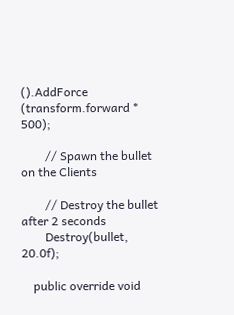().AddForce (transform.forward * 500);

        // Spawn the bullet on the Clients

        // Destroy the bullet after 2 seconds
        Destroy(bullet, 20.0f);

    public override void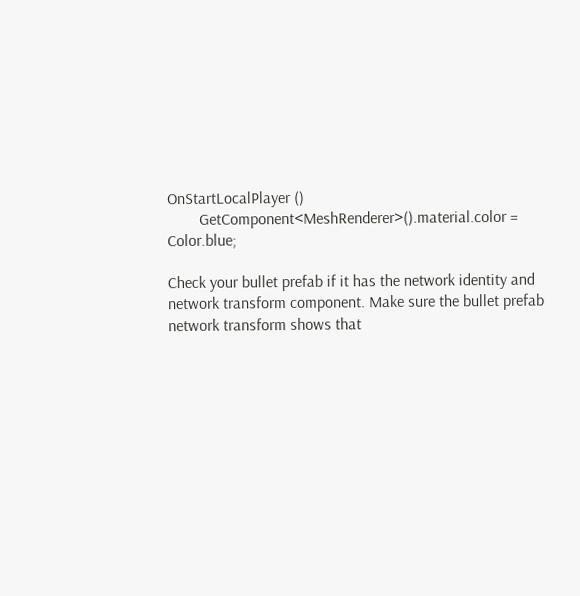OnStartLocalPlayer ()
        GetComponent<MeshRenderer>().material.color = Color.blue;

Check your bullet prefab if it has the network identity and network transform component. Make sure the bullet prefab network transform shows that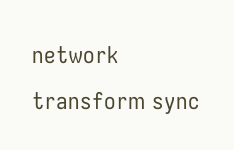network transform sync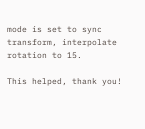mode is set to sync transform, interpolate rotation to 15.

This helped, thank you!